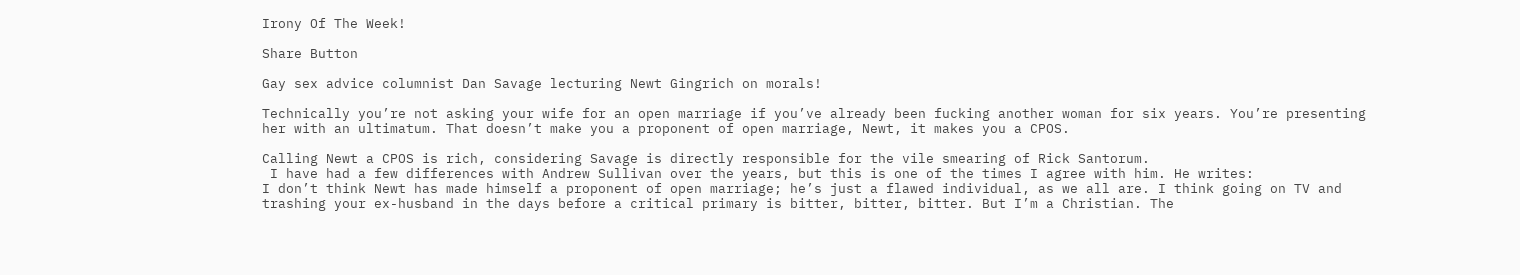Irony Of The Week!

Share Button

Gay sex advice columnist Dan Savage lecturing Newt Gingrich on morals!

Technically you’re not asking your wife for an open marriage if you’ve already been fucking another woman for six years. You’re presenting her with an ultimatum. That doesn’t make you a proponent of open marriage, Newt, it makes you a CPOS.

Calling Newt a CPOS is rich, considering Savage is directly responsible for the vile smearing of Rick Santorum.
 I have had a few differences with Andrew Sullivan over the years, but this is one of the times I agree with him. He writes:
I don’t think Newt has made himself a proponent of open marriage; he’s just a flawed individual, as we all are. I think going on TV and trashing your ex-husband in the days before a critical primary is bitter, bitter, bitter. But I’m a Christian. The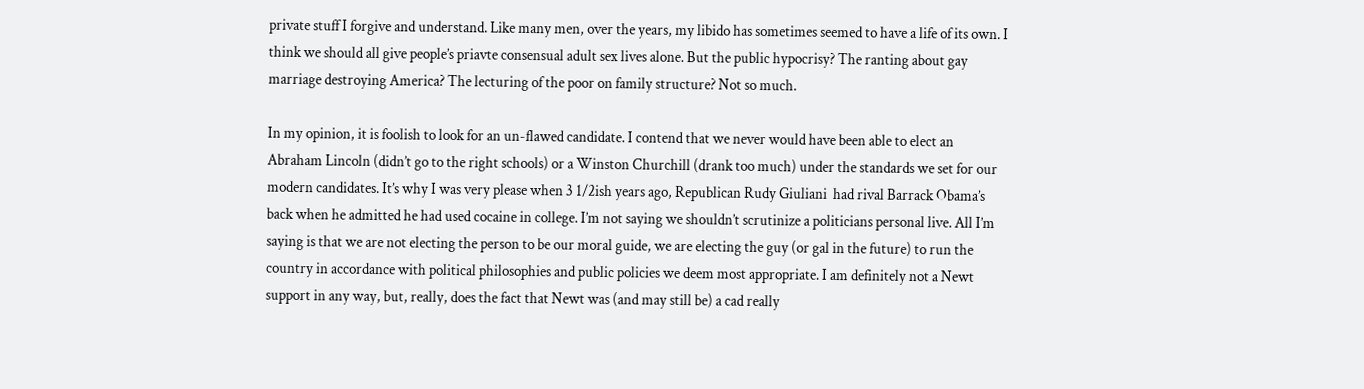private stuff I forgive and understand. Like many men, over the years, my libido has sometimes seemed to have a life of its own. I think we should all give people’s priavte consensual adult sex lives alone. But the public hypocrisy? The ranting about gay marriage destroying America? The lecturing of the poor on family structure? Not so much.

In my opinion, it is foolish to look for an un-flawed candidate. I contend that we never would have been able to elect an Abraham Lincoln (didn’t go to the right schools) or a Winston Churchill (drank too much) under the standards we set for our modern candidates. It’s why I was very please when 3 1/2ish years ago, Republican Rudy Giuliani  had rival Barrack Obama’s back when he admitted he had used cocaine in college. I’m not saying we shouldn’t scrutinize a politicians personal live. All I’m saying is that we are not electing the person to be our moral guide, we are electing the guy (or gal in the future) to run the country in accordance with political philosophies and public policies we deem most appropriate. I am definitely not a Newt support in any way, but, really, does the fact that Newt was (and may still be) a cad really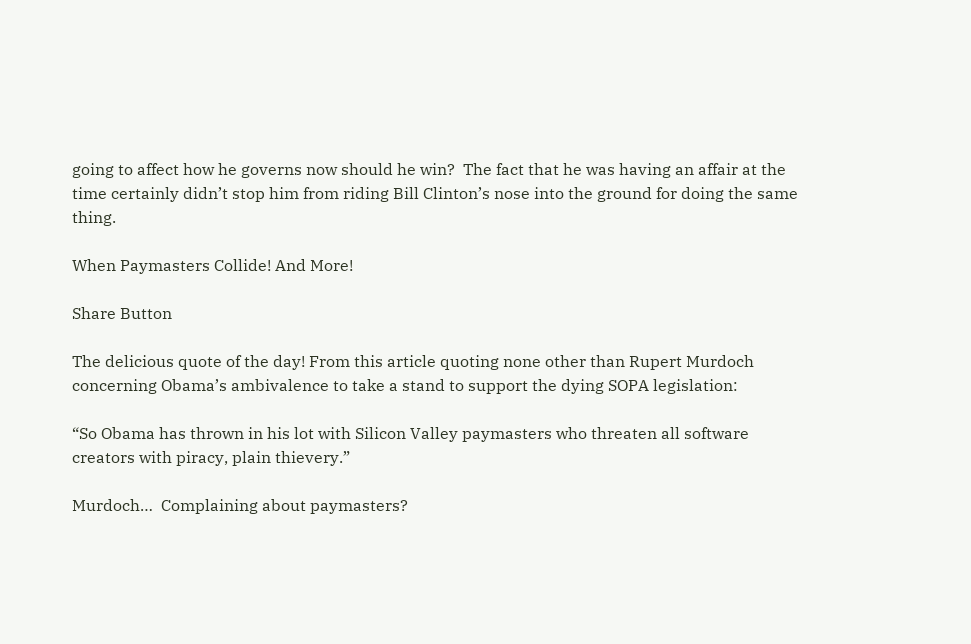going to affect how he governs now should he win?  The fact that he was having an affair at the time certainly didn’t stop him from riding Bill Clinton’s nose into the ground for doing the same thing.

When Paymasters Collide! And More!

Share Button

The delicious quote of the day! From this article quoting none other than Rupert Murdoch concerning Obama’s ambivalence to take a stand to support the dying SOPA legislation:

“So Obama has thrown in his lot with Silicon Valley paymasters who threaten all software creators with piracy, plain thievery.”

Murdoch…  Complaining about paymasters?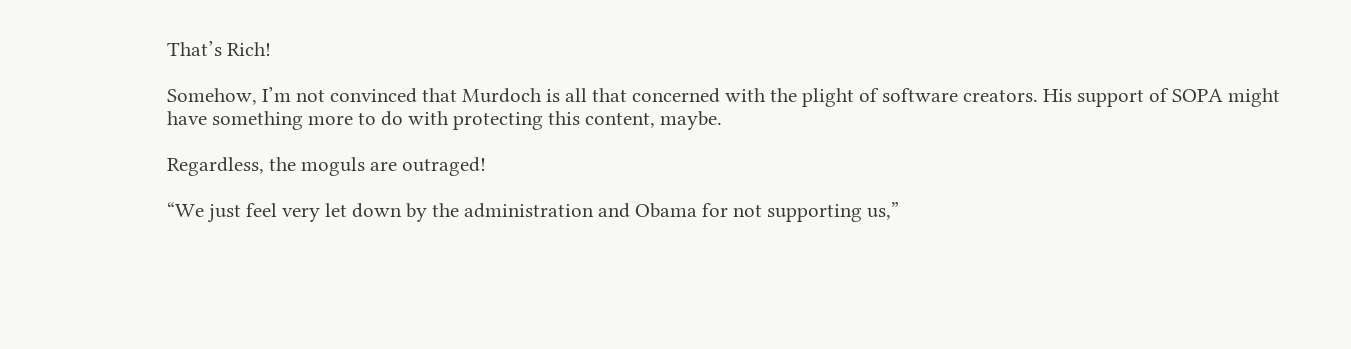That’s Rich!

Somehow, I’m not convinced that Murdoch is all that concerned with the plight of software creators. His support of SOPA might have something more to do with protecting this content, maybe.

Regardless, the moguls are outraged!

“We just feel very let down by the administration and Obama for not supporting us,”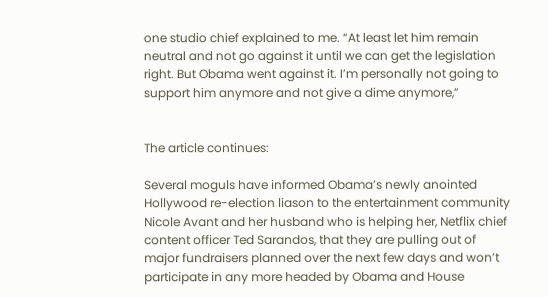one studio chief explained to me. “At least let him remain neutral and not go against it until we can get the legislation right. But Obama went against it. I’m personally not going to support him anymore and not give a dime anymore,”


The article continues:

Several moguls have informed Obama’s newly anointed Hollywood re-election liason to the entertainment community Nicole Avant and her husband who is helping her, Netflix chief content officer Ted Sarandos, that they are pulling out of major fundraisers planned over the next few days and won’t participate in any more headed by Obama and House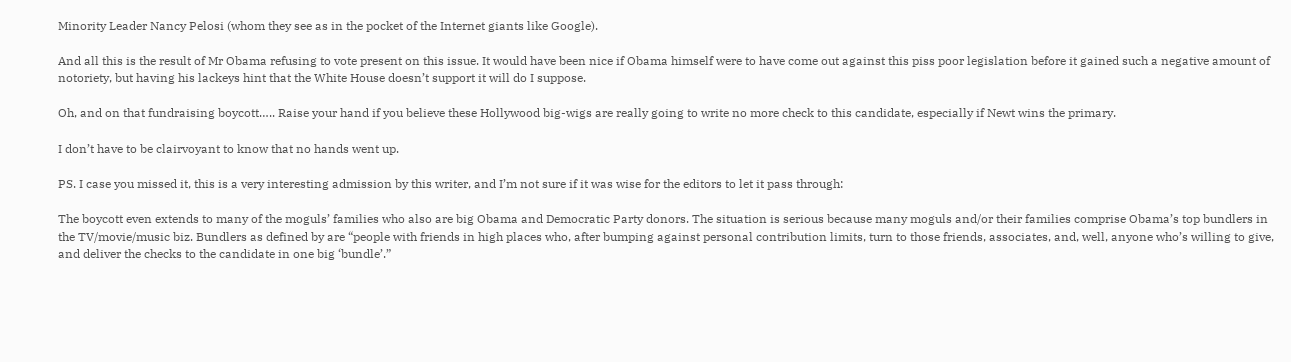Minority Leader Nancy Pelosi (whom they see as in the pocket of the Internet giants like Google).

And all this is the result of Mr Obama refusing to vote present on this issue. It would have been nice if Obama himself were to have come out against this piss poor legislation before it gained such a negative amount of notoriety, but having his lackeys hint that the White House doesn’t support it will do I suppose.

Oh, and on that fundraising boycott….. Raise your hand if you believe these Hollywood big-wigs are really going to write no more check to this candidate, especially if Newt wins the primary.

I don’t have to be clairvoyant to know that no hands went up.

PS. I case you missed it, this is a very interesting admission by this writer, and I’m not sure if it was wise for the editors to let it pass through:

The boycott even extends to many of the moguls’ families who also are big Obama and Democratic Party donors. The situation is serious because many moguls and/or their families comprise Obama’s top bundlers in the TV/movie/music biz. Bundlers as defined by are “people with friends in high places who, after bumping against personal contribution limits, turn to those friends, associates, and, well, anyone who’s willing to give, and deliver the checks to the candidate in one big ‘bundle’.”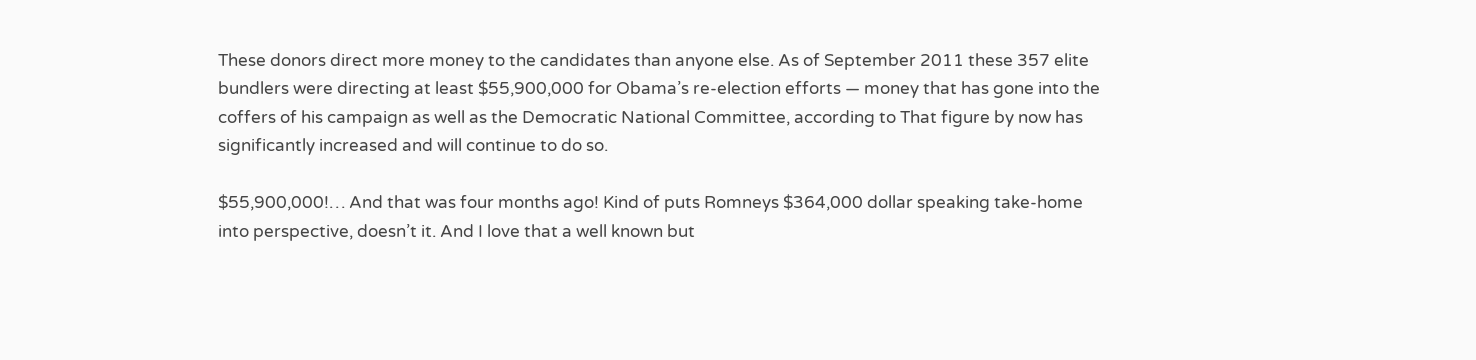These donors direct more money to the candidates than anyone else. As of September 2011 these 357 elite bundlers were directing at least $55,900,000 for Obama’s re-election efforts — money that has gone into the coffers of his campaign as well as the Democratic National Committee, according to That figure by now has significantly increased and will continue to do so.

$55,900,000!… And that was four months ago! Kind of puts Romneys $364,000 dollar speaking take-home into perspective, doesn’t it. And I love that a well known but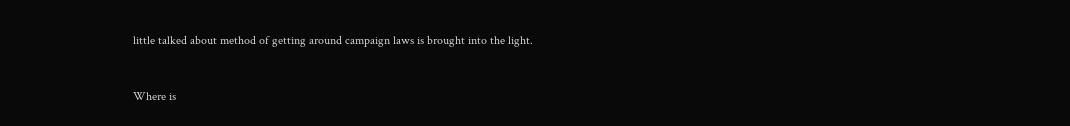little talked about method of getting around campaign laws is brought into the light.


Where is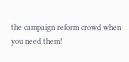the campaign reform crowd when you need them!